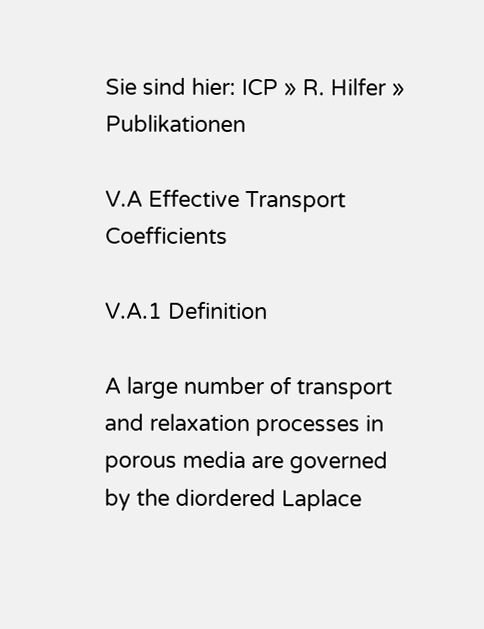Sie sind hier: ICP » R. Hilfer » Publikationen

V.A Effective Transport Coefficients

V.A.1 Definition

A large number of transport and relaxation processes in porous media are governed by the diordered Laplace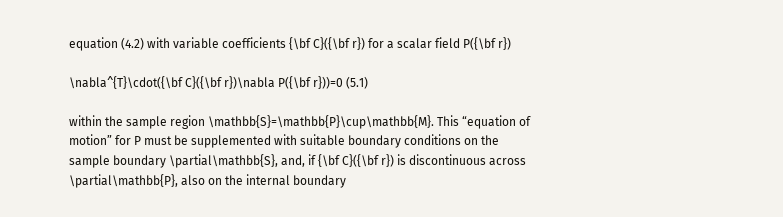equation (4.2) with variable coefficients {\bf C}({\bf r}) for a scalar field P({\bf r})

\nabla^{T}\cdot({\bf C}({\bf r})\nabla P({\bf r}))=0 (5.1)

within the sample region \mathbb{S}=\mathbb{P}\cup\mathbb{M}. This “equation of motion” for P must be supplemented with suitable boundary conditions on the sample boundary \partial\mathbb{S}, and, if {\bf C}({\bf r}) is discontinuous across \partial\mathbb{P}, also on the internal boundary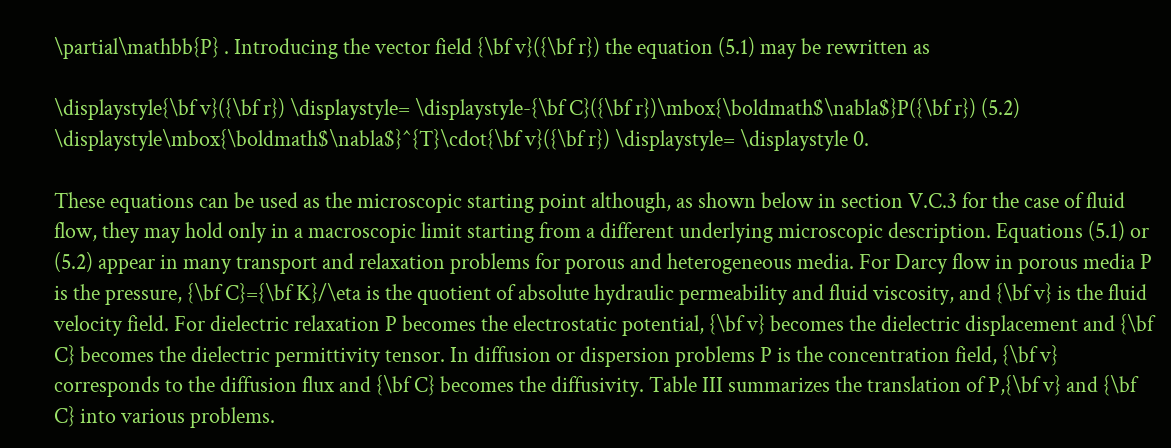\partial\mathbb{P} . Introducing the vector field {\bf v}({\bf r}) the equation (5.1) may be rewritten as

\displaystyle{\bf v}({\bf r}) \displaystyle= \displaystyle-{\bf C}({\bf r})\mbox{\boldmath$\nabla$}P({\bf r}) (5.2)
\displaystyle\mbox{\boldmath$\nabla$}^{T}\cdot{\bf v}({\bf r}) \displaystyle= \displaystyle 0.

These equations can be used as the microscopic starting point although, as shown below in section V.C.3 for the case of fluid flow, they may hold only in a macroscopic limit starting from a different underlying microscopic description. Equations (5.1) or (5.2) appear in many transport and relaxation problems for porous and heterogeneous media. For Darcy flow in porous media P is the pressure, {\bf C}={\bf K}/\eta is the quotient of absolute hydraulic permeability and fluid viscosity, and {\bf v} is the fluid velocity field. For dielectric relaxation P becomes the electrostatic potential, {\bf v} becomes the dielectric displacement and {\bf C} becomes the dielectric permittivity tensor. In diffusion or dispersion problems P is the concentration field, {\bf v} corresponds to the diffusion flux and {\bf C} becomes the diffusivity. Table III summarizes the translation of P,{\bf v} and {\bf C} into various problems.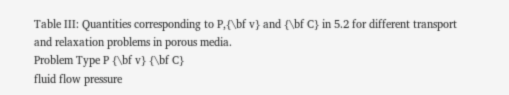Table III: Quantities corresponding to P,{\bf v} and {\bf C} in 5.2 for different transport and relaxation problems in porous media.
Problem Type P {\bf v} {\bf C}
fluid flow pressure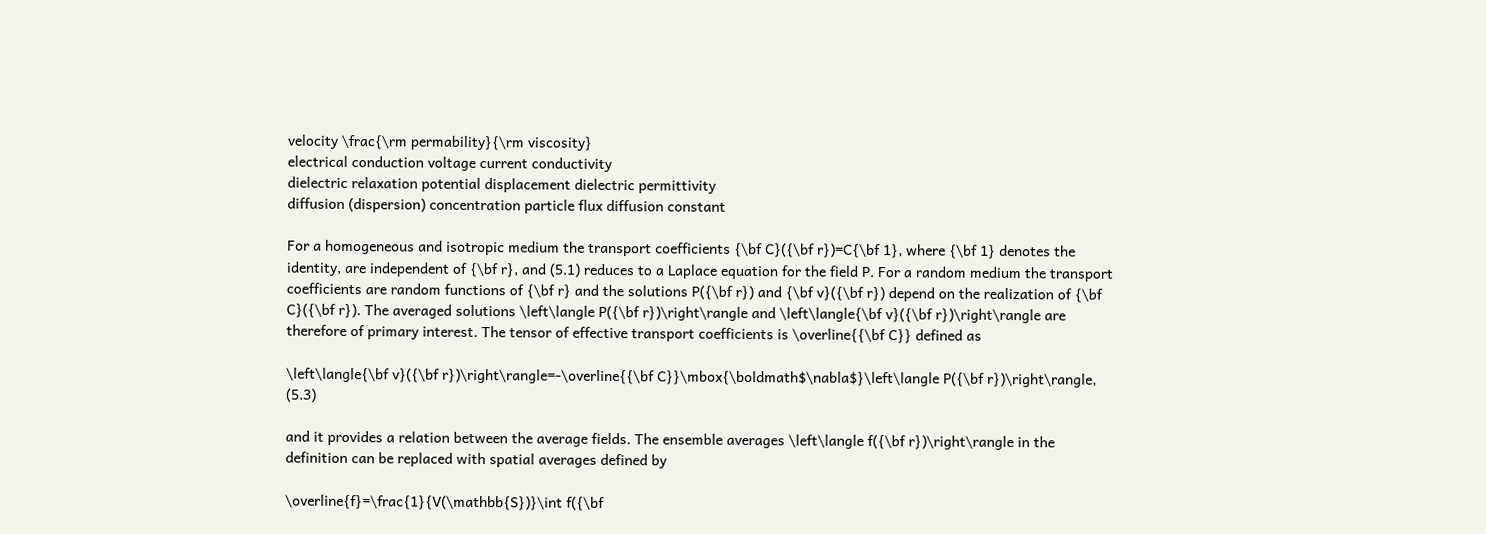velocity \frac{\rm permability}{\rm viscosity}
electrical conduction voltage current conductivity
dielectric relaxation potential displacement dielectric permittivity
diffusion (dispersion) concentration particle flux diffusion constant

For a homogeneous and isotropic medium the transport coefficients {\bf C}({\bf r})=C{\bf 1}, where {\bf 1} denotes the identity, are independent of {\bf r}, and (5.1) reduces to a Laplace equation for the field P. For a random medium the transport coefficients are random functions of {\bf r} and the solutions P({\bf r}) and {\bf v}({\bf r}) depend on the realization of {\bf C}({\bf r}). The averaged solutions \left\langle P({\bf r})\right\rangle and \left\langle{\bf v}({\bf r})\right\rangle are therefore of primary interest. The tensor of effective transport coefficients is \overline{{\bf C}} defined as

\left\langle{\bf v}({\bf r})\right\rangle=-\overline{{\bf C}}\mbox{\boldmath$\nabla$}\left\langle P({\bf r})\right\rangle, (5.3)

and it provides a relation between the average fields. The ensemble averages \left\langle f({\bf r})\right\rangle in the definition can be replaced with spatial averages defined by

\overline{f}=\frac{1}{V(\mathbb{S})}\int f({\bf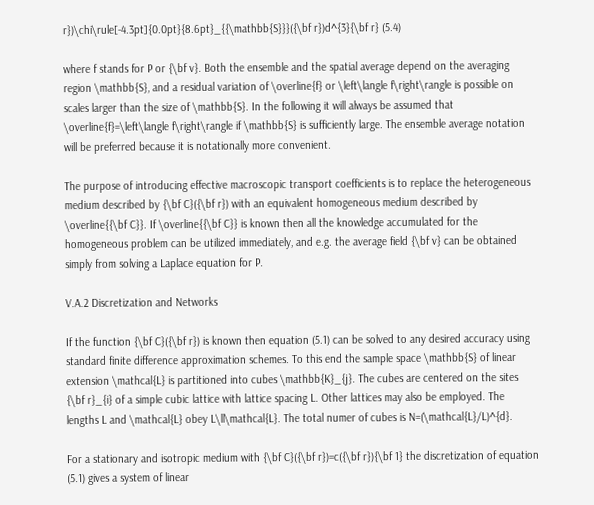r})\chi\rule[-4.3pt]{0.0pt}{8.6pt}_{{\mathbb{S}}}({\bf r})d^{3}{\bf r} (5.4)

where f stands for P or {\bf v}. Both the ensemble and the spatial average depend on the averaging region \mathbb{S}, and a residual variation of \overline{f} or \left\langle f\right\rangle is possible on scales larger than the size of \mathbb{S}. In the following it will always be assumed that \overline{f}=\left\langle f\right\rangle if \mathbb{S} is sufficiently large. The ensemble average notation will be preferred because it is notationally more convenient.

The purpose of introducing effective macroscopic transport coefficients is to replace the heterogeneous medium described by {\bf C}({\bf r}) with an equivalent homogeneous medium described by \overline{{\bf C}}. If \overline{{\bf C}} is known then all the knowledge accumulated for the homogeneous problem can be utilized immediately, and e.g. the average field {\bf v} can be obtained simply from solving a Laplace equation for P.

V.A.2 Discretization and Networks

If the function {\bf C}({\bf r}) is known then equation (5.1) can be solved to any desired accuracy using standard finite difference approximation schemes. To this end the sample space \mathbb{S} of linear extension \mathcal{L} is partitioned into cubes \mathbb{K}_{j}. The cubes are centered on the sites {\bf r}_{i} of a simple cubic lattice with lattice spacing L. Other lattices may also be employed. The lengths L and \mathcal{L} obey L\ll\mathcal{L}. The total numer of cubes is N=(\mathcal{L}/L)^{d}.

For a stationary and isotropic medium with {\bf C}({\bf r})=c({\bf r}){\bf 1} the discretization of equation (5.1) gives a system of linear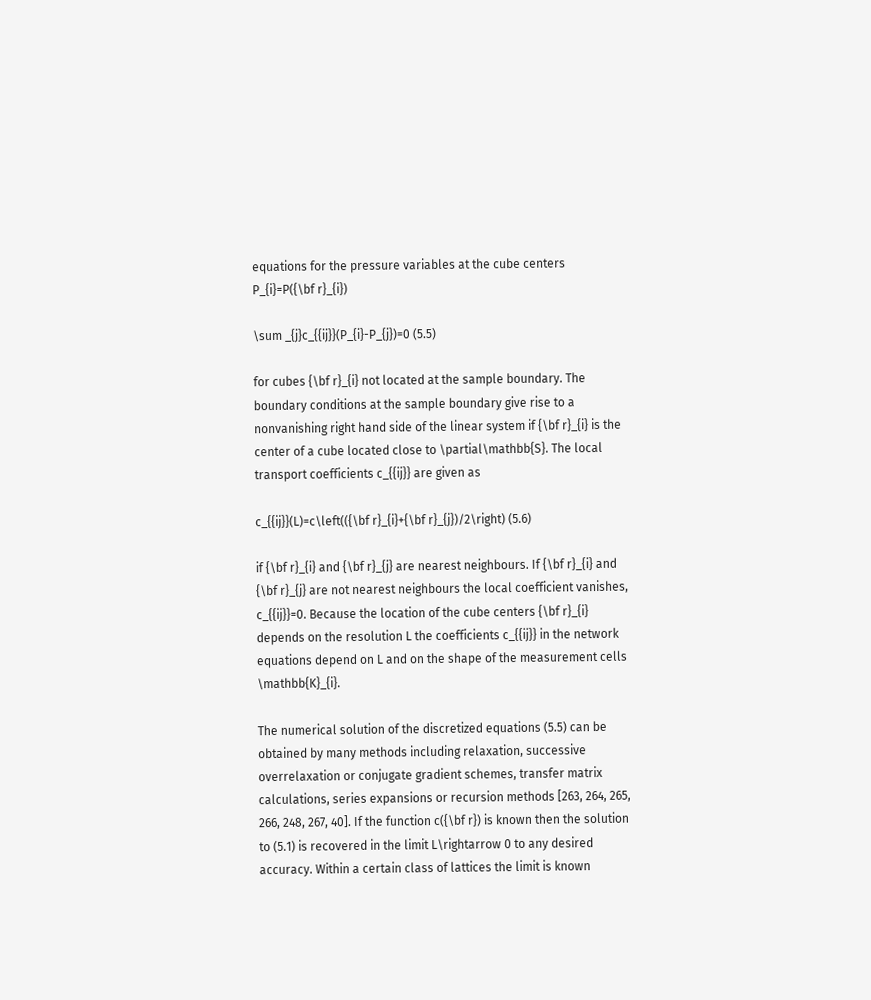equations for the pressure variables at the cube centers P_{i}=P({\bf r}_{i})

\sum _{j}c_{{ij}}(P_{i}-P_{j})=0 (5.5)

for cubes {\bf r}_{i} not located at the sample boundary. The boundary conditions at the sample boundary give rise to a nonvanishing right hand side of the linear system if {\bf r}_{i} is the center of a cube located close to \partial\mathbb{S}. The local transport coefficients c_{{ij}} are given as

c_{{ij}}(L)=c\left(({\bf r}_{i}+{\bf r}_{j})/2\right) (5.6)

if {\bf r}_{i} and {\bf r}_{j} are nearest neighbours. If {\bf r}_{i} and {\bf r}_{j} are not nearest neighbours the local coefficient vanishes, c_{{ij}}=0. Because the location of the cube centers {\bf r}_{i} depends on the resolution L the coefficients c_{{ij}} in the network equations depend on L and on the shape of the measurement cells \mathbb{K}_{i}.

The numerical solution of the discretized equations (5.5) can be obtained by many methods including relaxation, successive overrelaxation or conjugate gradient schemes, transfer matrix calculations, series expansions or recursion methods [263, 264, 265, 266, 248, 267, 40]. If the function c({\bf r}) is known then the solution to (5.1) is recovered in the limit L\rightarrow 0 to any desired accuracy. Within a certain class of lattices the limit is known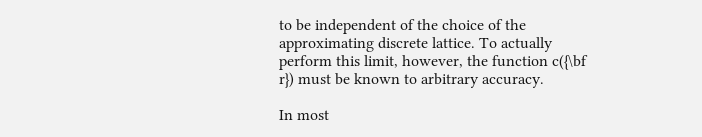to be independent of the choice of the approximating discrete lattice. To actually perform this limit, however, the function c({\bf r}) must be known to arbitrary accuracy.

In most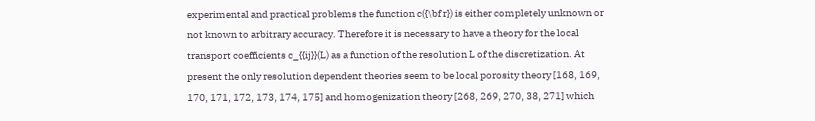experimental and practical problems the function c({\bf r}) is either completely unknown or not known to arbitrary accuracy. Therefore it is necessary to have a theory for the local transport coefficients c_{{ij}}(L) as a function of the resolution L of the discretization. At present the only resolution dependent theories seem to be local porosity theory [168, 169, 170, 171, 172, 173, 174, 175] and homogenization theory [268, 269, 270, 38, 271] which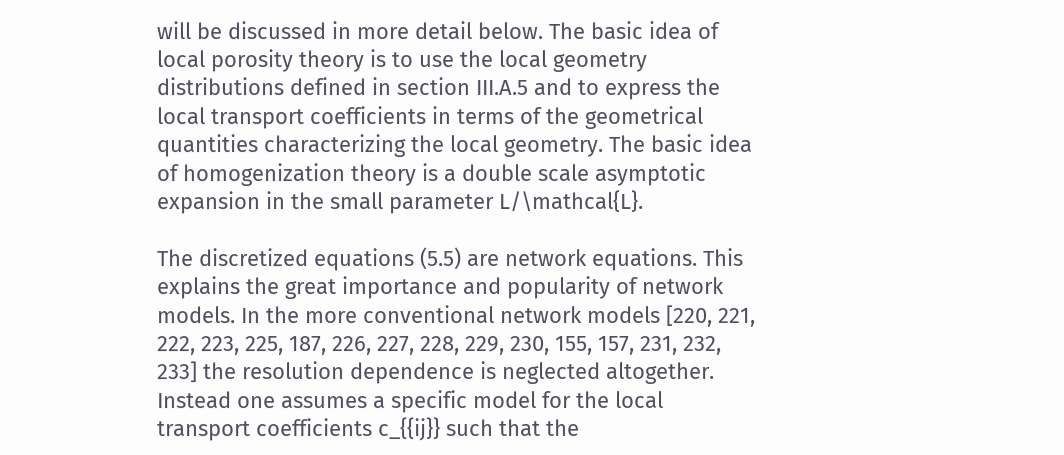will be discussed in more detail below. The basic idea of local porosity theory is to use the local geometry distributions defined in section III.A.5 and to express the local transport coefficients in terms of the geometrical quantities characterizing the local geometry. The basic idea of homogenization theory is a double scale asymptotic expansion in the small parameter L/\mathcal{L}.

The discretized equations (5.5) are network equations. This explains the great importance and popularity of network models. In the more conventional network models [220, 221, 222, 223, 225, 187, 226, 227, 228, 229, 230, 155, 157, 231, 232, 233] the resolution dependence is neglected altogether. Instead one assumes a specific model for the local transport coefficients c_{{ij}} such that the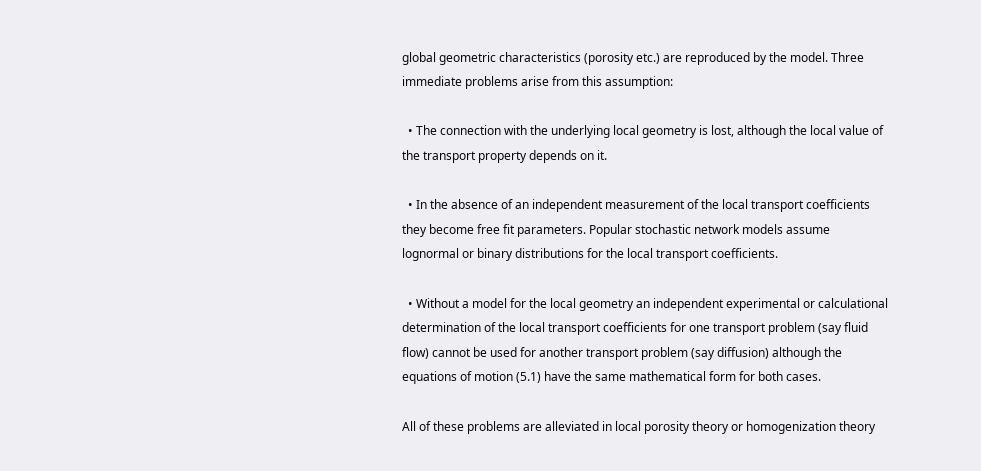global geometric characteristics (porosity etc.) are reproduced by the model. Three immediate problems arise from this assumption:

  • The connection with the underlying local geometry is lost, although the local value of the transport property depends on it.

  • In the absence of an independent measurement of the local transport coefficients they become free fit parameters. Popular stochastic network models assume lognormal or binary distributions for the local transport coefficients.

  • Without a model for the local geometry an independent experimental or calculational determination of the local transport coefficients for one transport problem (say fluid flow) cannot be used for another transport problem (say diffusion) although the equations of motion (5.1) have the same mathematical form for both cases.

All of these problems are alleviated in local porosity theory or homogenization theory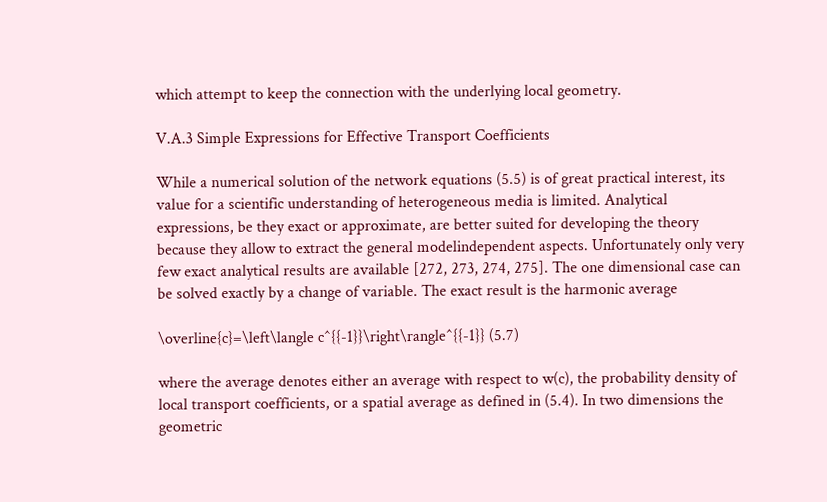which attempt to keep the connection with the underlying local geometry.

V.A.3 Simple Expressions for Effective Transport Coefficients

While a numerical solution of the network equations (5.5) is of great practical interest, its value for a scientific understanding of heterogeneous media is limited. Analytical expressions, be they exact or approximate, are better suited for developing the theory because they allow to extract the general modelindependent aspects. Unfortunately only very few exact analytical results are available [272, 273, 274, 275]. The one dimensional case can be solved exactly by a change of variable. The exact result is the harmonic average

\overline{c}=\left\langle c^{{-1}}\right\rangle^{{-1}} (5.7)

where the average denotes either an average with respect to w(c), the probability density of local transport coefficients, or a spatial average as defined in (5.4). In two dimensions the geometric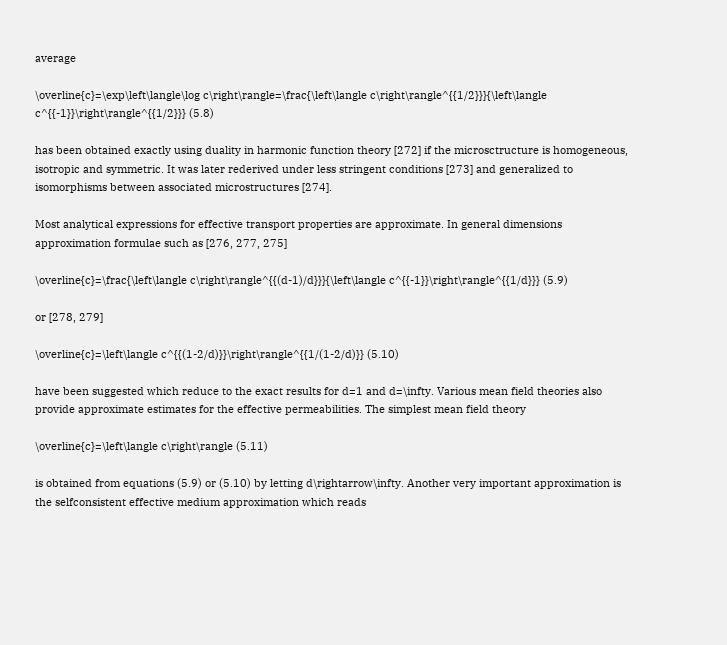average

\overline{c}=\exp\left\langle\log c\right\rangle=\frac{\left\langle c\right\rangle^{{1/2}}}{\left\langle c^{{-1}}\right\rangle^{{1/2}}} (5.8)

has been obtained exactly using duality in harmonic function theory [272] if the microsctructure is homogeneous, isotropic and symmetric. It was later rederived under less stringent conditions [273] and generalized to isomorphisms between associated microstructures [274].

Most analytical expressions for effective transport properties are approximate. In general dimensions approximation formulae such as [276, 277, 275]

\overline{c}=\frac{\left\langle c\right\rangle^{{(d-1)/d}}}{\left\langle c^{{-1}}\right\rangle^{{1/d}}} (5.9)

or [278, 279]

\overline{c}=\left\langle c^{{(1-2/d)}}\right\rangle^{{1/(1-2/d)}} (5.10)

have been suggested which reduce to the exact results for d=1 and d=\infty. Various mean field theories also provide approximate estimates for the effective permeabilities. The simplest mean field theory

\overline{c}=\left\langle c\right\rangle (5.11)

is obtained from equations (5.9) or (5.10) by letting d\rightarrow\infty. Another very important approximation is the selfconsistent effective medium approximation which reads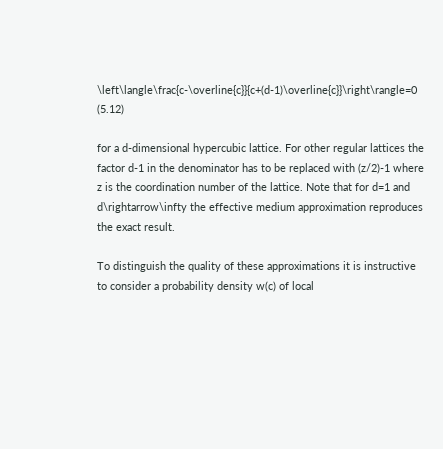\left\langle\frac{c-\overline{c}}{c+(d-1)\overline{c}}\right\rangle=0 (5.12)

for a d-dimensional hypercubic lattice. For other regular lattices the factor d-1 in the denominator has to be replaced with (z/2)-1 where z is the coordination number of the lattice. Note that for d=1 and d\rightarrow\infty the effective medium approximation reproduces the exact result.

To distinguish the quality of these approximations it is instructive to consider a probability density w(c) of local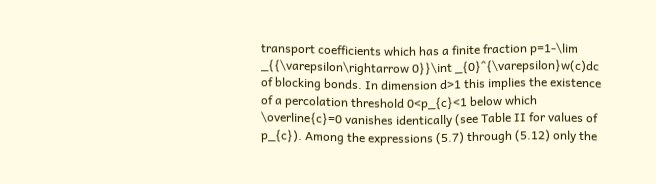transport coefficients which has a finite fraction p=1-\lim _{{\varepsilon\rightarrow 0}}\int _{0}^{\varepsilon}w(c)dc of blocking bonds. In dimension d>1 this implies the existence of a percolation threshold 0<p_{c}<1 below which \overline{c}=0 vanishes identically (see Table II for values of p_{c}). Among the expressions (5.7) through (5.12) only the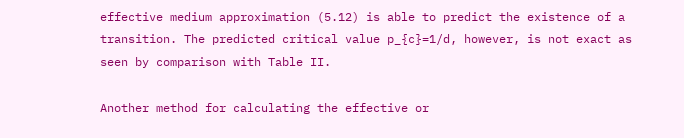effective medium approximation (5.12) is able to predict the existence of a transition. The predicted critical value p_{c}=1/d, however, is not exact as seen by comparison with Table II.

Another method for calculating the effective or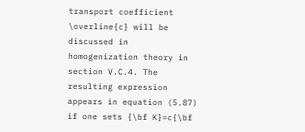transport coefficient \overline{c} will be discussed in homogenization theory in section V.C.4. The resulting expression appears in equation (5.87) if one sets {\bf K}=c{\bf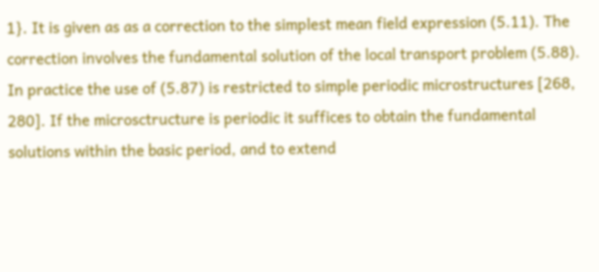1}. It is given as as a correction to the simplest mean field expression (5.11). The correction involves the fundamental solution of the local transport problem (5.88). In practice the use of (5.87) is restricted to simple periodic microstructures [268, 280]. If the microsctructure is periodic it suffices to obtain the fundamental solutions within the basic period, and to extend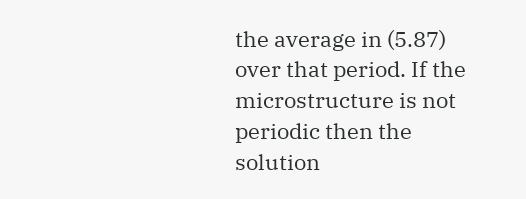the average in (5.87) over that period. If the microstructure is not periodic then the solution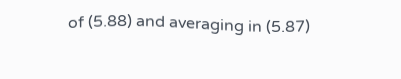of (5.88) and averaging in (5.87)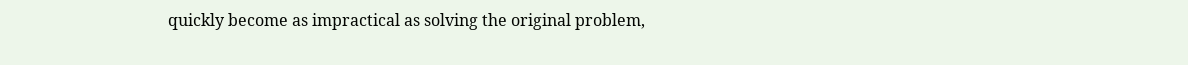quickly become as impractical as solving the original problem,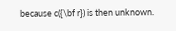because c({\bf r}) is then unknown.